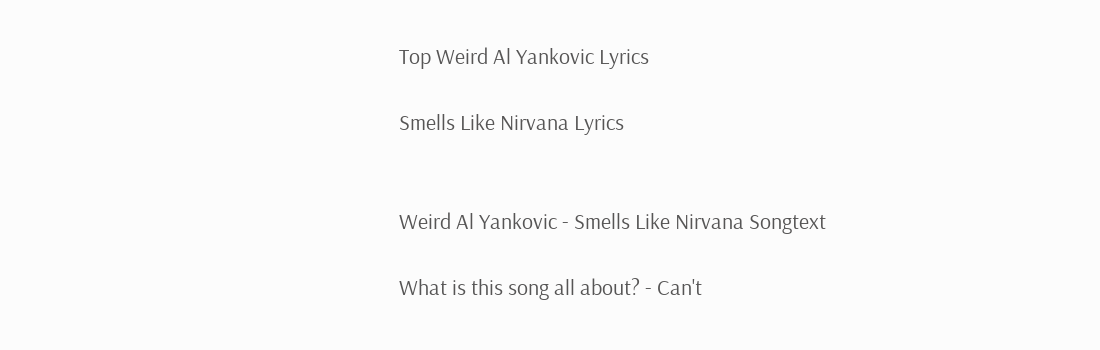Top Weird Al Yankovic Lyrics

Smells Like Nirvana Lyrics


Weird Al Yankovic - Smells Like Nirvana Songtext

What is this song all about? - Can't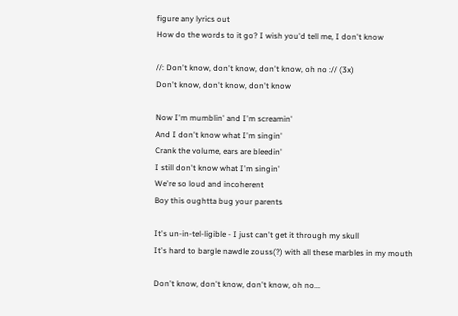figure any lyrics out
How do the words to it go? I wish you'd tell me, I don't know

//: Don't know, don't know, don't know, oh no :// (3x)
Don't know, don't know, don't know

Now I'm mumblin' and I'm screamin'
And I don't know what I'm singin'
Crank the volume, ears are bleedin'
I still don't know what I'm singin'
We're so loud and incoherent
Boy this oughtta bug your parents

It's un-in-tel-ligible - I just can't get it through my skull
It's hard to bargle nawdle zouss(?) with all these marbles in my mouth

Don't know, don't know, don't know, oh no...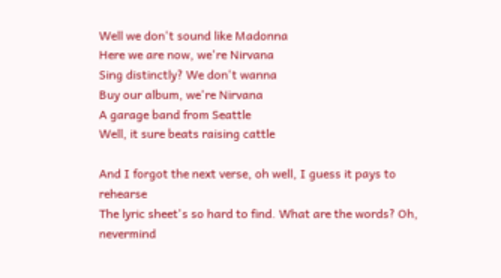Well we don't sound like Madonna
Here we are now, we're Nirvana
Sing distinctly? We don't wanna
Buy our album, we're Nirvana
A garage band from Seattle
Well, it sure beats raising cattle

And I forgot the next verse, oh well, I guess it pays to rehearse
The lyric sheet's so hard to find. What are the words? Oh, nevermind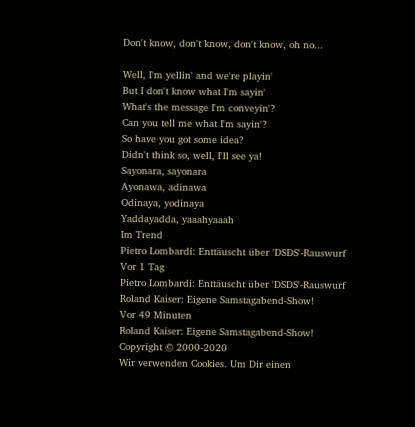Don't know, don't know, don't know, oh no...

Well, I'm yellin' and we're playin'
But I don't know what I'm sayin'
What's the message I'm conveyin'?
Can you tell me what I'm sayin'?
So have you got some idea?
Didn't think so, well, I'll see ya!
Sayonara, sayonara
Ayonawa, adinawa
Odinaya, yodinaya
Yaddayadda, yaaahyaaah
Im Trend
Pietro Lombardi: Enttäuscht über 'DSDS'-Rauswurf
Vor 1 Tag
Pietro Lombardi: Enttäuscht über 'DSDS'-Rauswurf
Roland Kaiser: Eigene Samstagabend-Show!
Vor 49 Minuten
Roland Kaiser: Eigene Samstagabend-Show!
Copyright © 2000-2020
Wir verwenden Cookies. Um Dir einen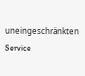uneingeschränkten Service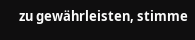zu gewährleisten, stimme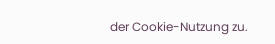der Cookie-Nutzung zu.